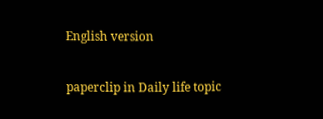English version

paperclip in Daily life topic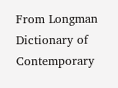From Longman Dictionary of Contemporary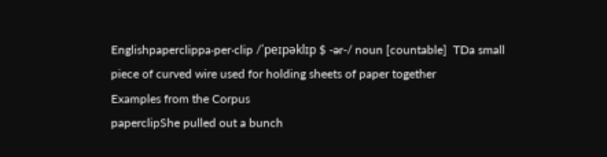Englishpaperclippa‧per‧clip /ˈpeɪpəklɪp $ -ər-/ noun [countable]  TDa small piece of curved wire used for holding sheets of paper together
Examples from the Corpus
paperclipShe pulled out a bunch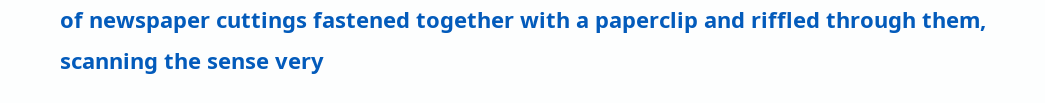of newspaper cuttings fastened together with a paperclip and riffled through them, scanning the sense very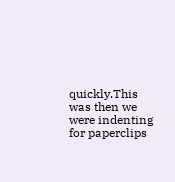quickly.This was then we were indenting for paperclips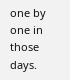one by one in those days.